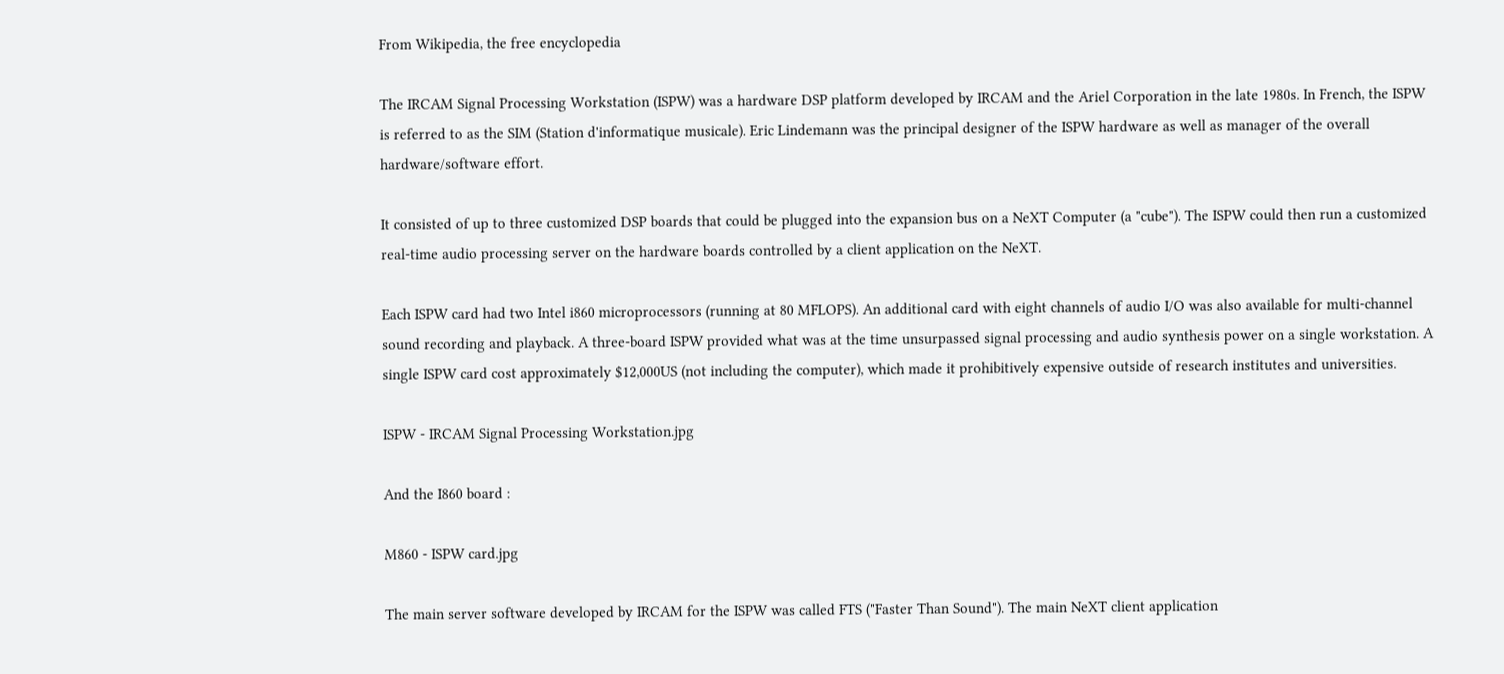From Wikipedia, the free encyclopedia

The IRCAM Signal Processing Workstation (ISPW) was a hardware DSP platform developed by IRCAM and the Ariel Corporation in the late 1980s. In French, the ISPW is referred to as the SIM (Station d'informatique musicale). Eric Lindemann was the principal designer of the ISPW hardware as well as manager of the overall hardware/software effort.

It consisted of up to three customized DSP boards that could be plugged into the expansion bus on a NeXT Computer (a "cube"). The ISPW could then run a customized real-time audio processing server on the hardware boards controlled by a client application on the NeXT.

Each ISPW card had two Intel i860 microprocessors (running at 80 MFLOPS). An additional card with eight channels of audio I/O was also available for multi-channel sound recording and playback. A three-board ISPW provided what was at the time unsurpassed signal processing and audio synthesis power on a single workstation. A single ISPW card cost approximately $12,000US (not including the computer), which made it prohibitively expensive outside of research institutes and universities.

ISPW - IRCAM Signal Processing Workstation.jpg

And the I860 board :

M860 - ISPW card.jpg

The main server software developed by IRCAM for the ISPW was called FTS ("Faster Than Sound"). The main NeXT client application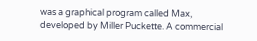was a graphical program called Max, developed by Miller Puckette. A commercial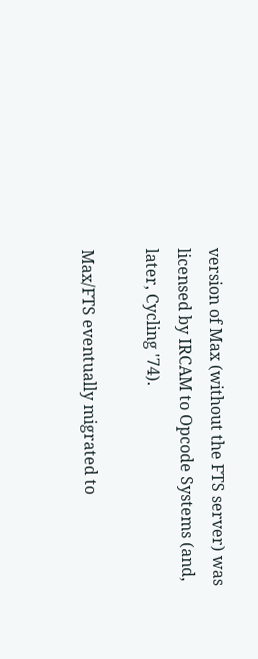version of Max (without the FTS server) was licensed by IRCAM to Opcode Systems (and, later, Cycling '74).

Max/FTS eventually migrated to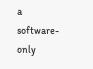a software-only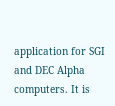application for SGI and DEC Alpha computers. It is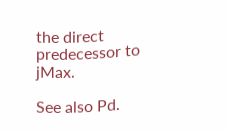the direct predecessor to jMax.

See also Pd.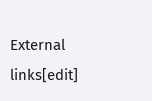External links[edit]